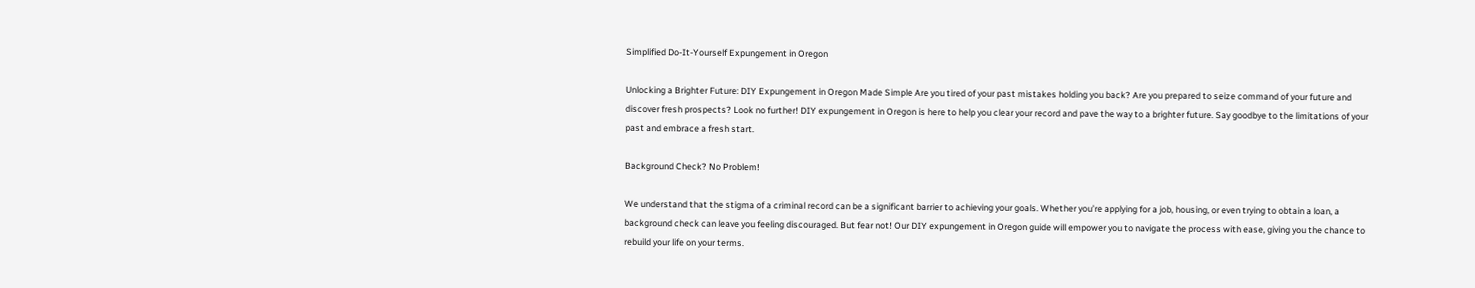Simplified Do-It-Yourself Expungement in Oregon

Unlocking a Brighter Future: DIY Expungement in Oregon Made Simple Are you tired of your past mistakes holding you back? Are you prepared to seize command of your future and discover fresh prospects? Look no further! DIY expungement in Oregon is here to help you clear your record and pave the way to a brighter future. Say goodbye to the limitations of your past and embrace a fresh start.

Background Check? No Problem!

We understand that the stigma of a criminal record can be a significant barrier to achieving your goals. Whether you’re applying for a job, housing, or even trying to obtain a loan, a background check can leave you feeling discouraged. But fear not! Our DIY expungement in Oregon guide will empower you to navigate the process with ease, giving you the chance to rebuild your life on your terms.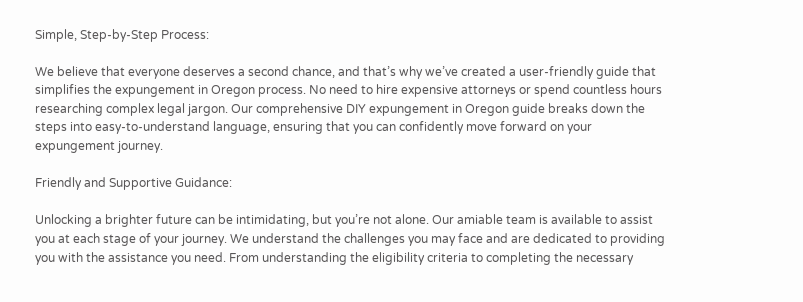Simple, Step-by-Step Process:

We believe that everyone deserves a second chance, and that’s why we’ve created a user-friendly guide that simplifies the expungement in Oregon process. No need to hire expensive attorneys or spend countless hours researching complex legal jargon. Our comprehensive DIY expungement in Oregon guide breaks down the steps into easy-to-understand language, ensuring that you can confidently move forward on your expungement journey.

Friendly and Supportive Guidance:

Unlocking a brighter future can be intimidating, but you’re not alone. Our amiable team is available to assist you at each stage of your journey. We understand the challenges you may face and are dedicated to providing you with the assistance you need. From understanding the eligibility criteria to completing the necessary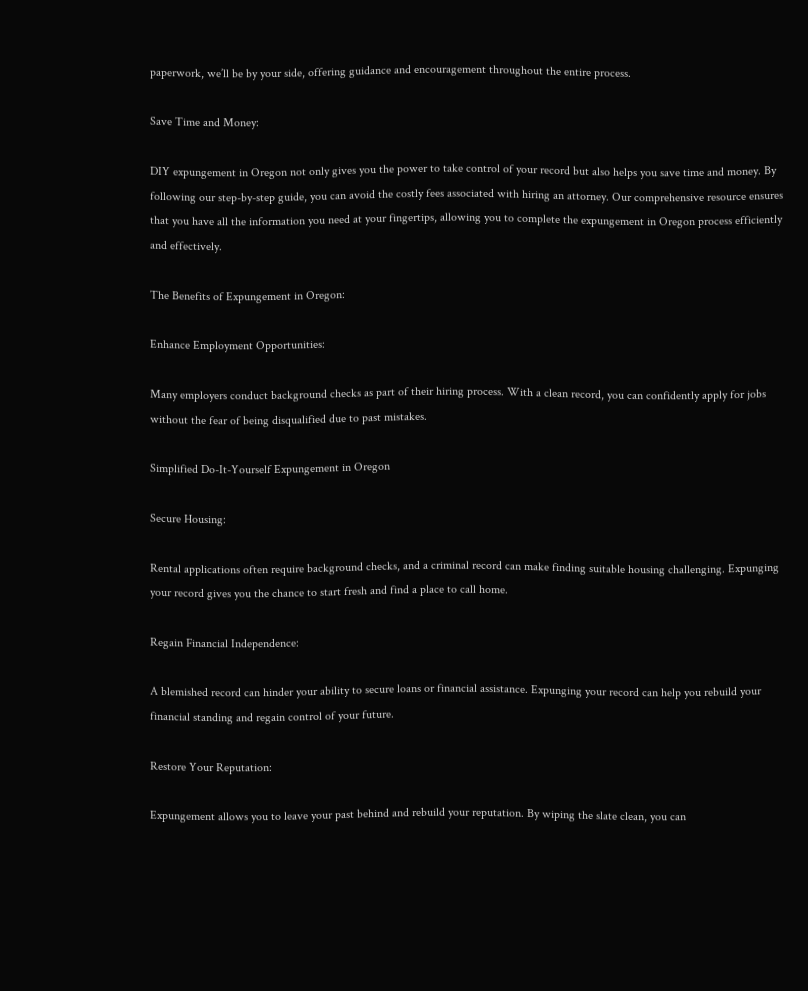paperwork, we’ll be by your side, offering guidance and encouragement throughout the entire process.

Save Time and Money:

DIY expungement in Oregon not only gives you the power to take control of your record but also helps you save time and money. By following our step-by-step guide, you can avoid the costly fees associated with hiring an attorney. Our comprehensive resource ensures that you have all the information you need at your fingertips, allowing you to complete the expungement in Oregon process efficiently and effectively.

The Benefits of Expungement in Oregon:

Enhance Employment Opportunities:

Many employers conduct background checks as part of their hiring process. With a clean record, you can confidently apply for jobs without the fear of being disqualified due to past mistakes.

Simplified Do-It-Yourself Expungement in Oregon

Secure Housing:

Rental applications often require background checks, and a criminal record can make finding suitable housing challenging. Expunging your record gives you the chance to start fresh and find a place to call home.

Regain Financial Independence:

A blemished record can hinder your ability to secure loans or financial assistance. Expunging your record can help you rebuild your financial standing and regain control of your future.

Restore Your Reputation:

Expungement allows you to leave your past behind and rebuild your reputation. By wiping the slate clean, you can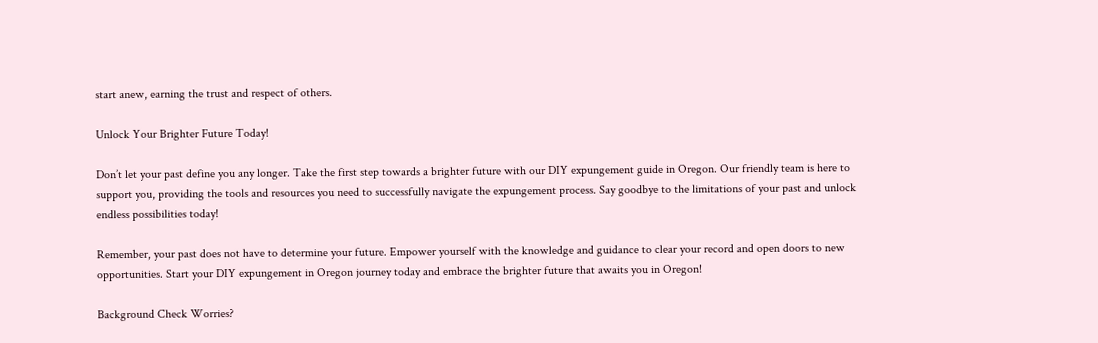start anew, earning the trust and respect of others.

Unlock Your Brighter Future Today!

Don’t let your past define you any longer. Take the first step towards a brighter future with our DIY expungement guide in Oregon. Our friendly team is here to support you, providing the tools and resources you need to successfully navigate the expungement process. Say goodbye to the limitations of your past and unlock endless possibilities today!

Remember, your past does not have to determine your future. Empower yourself with the knowledge and guidance to clear your record and open doors to new opportunities. Start your DIY expungement in Oregon journey today and embrace the brighter future that awaits you in Oregon!

Background Check Worries?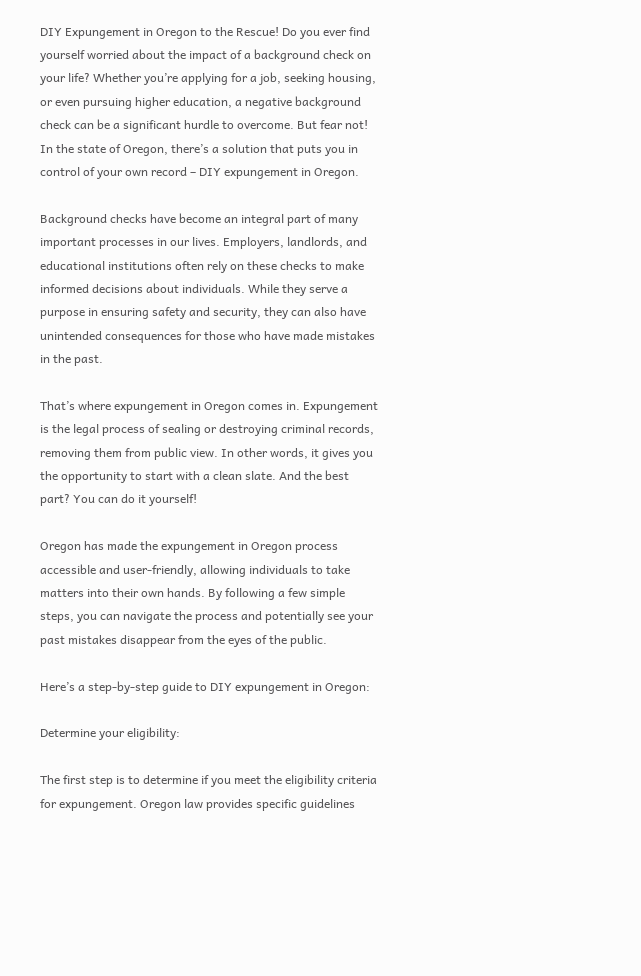DIY Expungement in Oregon to the Rescue! Do you ever find yourself worried about the impact of a background check on your life? Whether you’re applying for a job, seeking housing, or even pursuing higher education, a negative background check can be a significant hurdle to overcome. But fear not! In the state of Oregon, there’s a solution that puts you in control of your own record – DIY expungement in Oregon.

Background checks have become an integral part of many important processes in our lives. Employers, landlords, and educational institutions often rely on these checks to make informed decisions about individuals. While they serve a purpose in ensuring safety and security, they can also have unintended consequences for those who have made mistakes in the past.

That’s where expungement in Oregon comes in. Expungement is the legal process of sealing or destroying criminal records, removing them from public view. In other words, it gives you the opportunity to start with a clean slate. And the best part? You can do it yourself!

Oregon has made the expungement in Oregon process accessible and user-friendly, allowing individuals to take matters into their own hands. By following a few simple steps, you can navigate the process and potentially see your past mistakes disappear from the eyes of the public.

Here’s a step-by-step guide to DIY expungement in Oregon:

Determine your eligibility:

The first step is to determine if you meet the eligibility criteria for expungement. Oregon law provides specific guidelines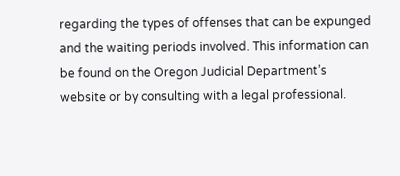regarding the types of offenses that can be expunged and the waiting periods involved. This information can be found on the Oregon Judicial Department’s website or by consulting with a legal professional.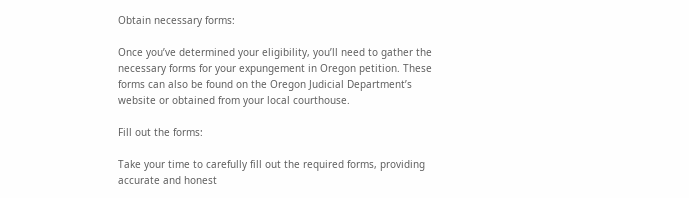Obtain necessary forms:

Once you’ve determined your eligibility, you’ll need to gather the necessary forms for your expungement in Oregon petition. These forms can also be found on the Oregon Judicial Department’s website or obtained from your local courthouse.

Fill out the forms:

Take your time to carefully fill out the required forms, providing accurate and honest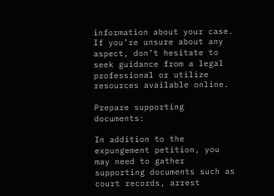information about your case. If you’re unsure about any aspect, don’t hesitate to seek guidance from a legal professional or utilize resources available online.

Prepare supporting documents:

In addition to the expungement petition, you may need to gather supporting documents such as court records, arrest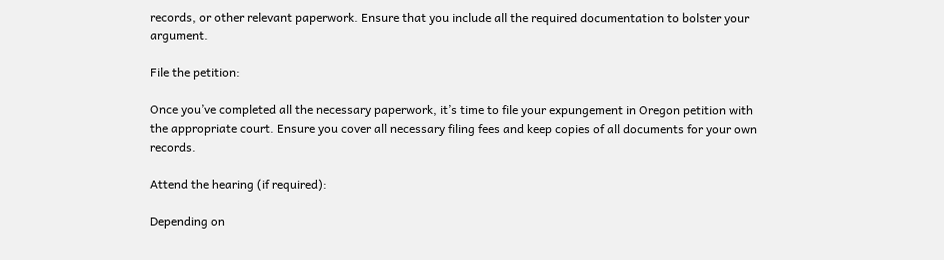records, or other relevant paperwork. Ensure that you include all the required documentation to bolster your argument.

File the petition:

Once you’ve completed all the necessary paperwork, it’s time to file your expungement in Oregon petition with the appropriate court. Ensure you cover all necessary filing fees and keep copies of all documents for your own records.

Attend the hearing (if required):

Depending on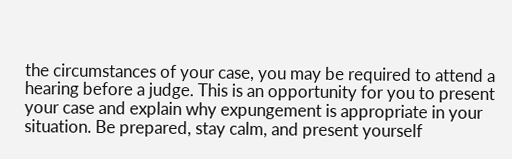the circumstances of your case, you may be required to attend a hearing before a judge. This is an opportunity for you to present your case and explain why expungement is appropriate in your situation. Be prepared, stay calm, and present yourself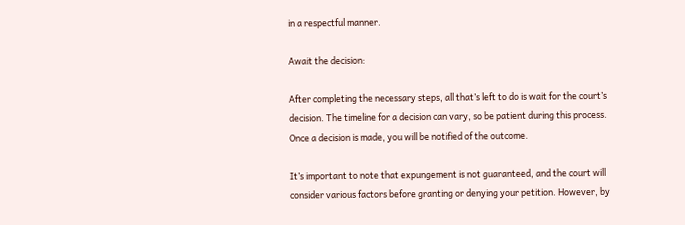in a respectful manner.

Await the decision:

After completing the necessary steps, all that’s left to do is wait for the court’s decision. The timeline for a decision can vary, so be patient during this process. Once a decision is made, you will be notified of the outcome.

It’s important to note that expungement is not guaranteed, and the court will consider various factors before granting or denying your petition. However, by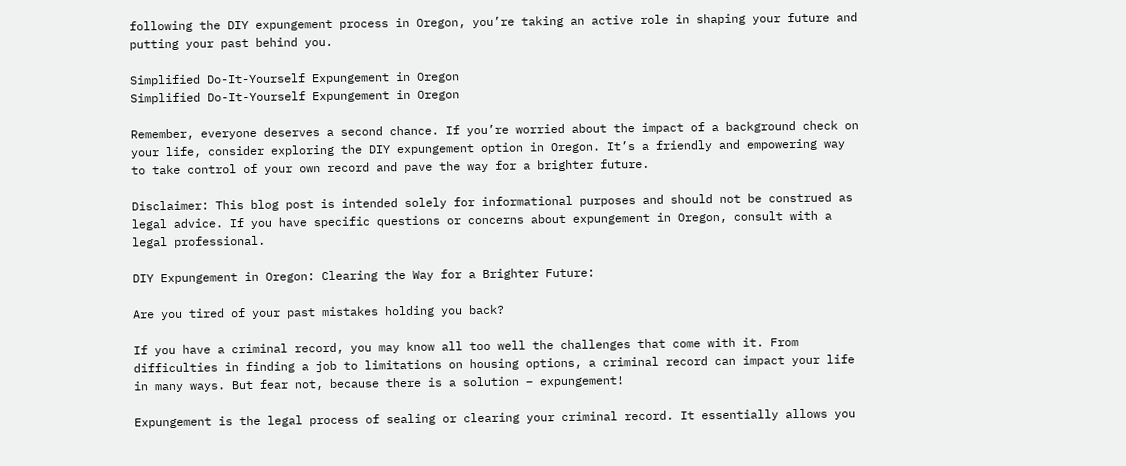following the DIY expungement process in Oregon, you’re taking an active role in shaping your future and putting your past behind you.

Simplified Do-It-Yourself Expungement in Oregon
Simplified Do-It-Yourself Expungement in Oregon

Remember, everyone deserves a second chance. If you’re worried about the impact of a background check on your life, consider exploring the DIY expungement option in Oregon. It’s a friendly and empowering way to take control of your own record and pave the way for a brighter future.

Disclaimer: This blog post is intended solely for informational purposes and should not be construed as legal advice. If you have specific questions or concerns about expungement in Oregon, consult with a legal professional.

DIY Expungement in Oregon: Clearing the Way for a Brighter Future:

Are you tired of your past mistakes holding you back?

If you have a criminal record, you may know all too well the challenges that come with it. From difficulties in finding a job to limitations on housing options, a criminal record can impact your life in many ways. But fear not, because there is a solution – expungement!

Expungement is the legal process of sealing or clearing your criminal record. It essentially allows you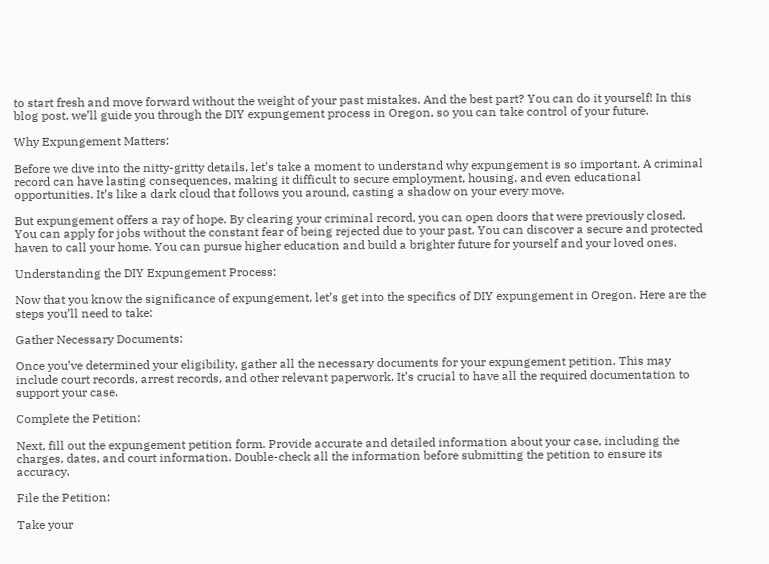to start fresh and move forward without the weight of your past mistakes. And the best part? You can do it yourself! In this blog post, we’ll guide you through the DIY expungement process in Oregon, so you can take control of your future.

Why Expungement Matters:

Before we dive into the nitty-gritty details, let’s take a moment to understand why expungement is so important. A criminal record can have lasting consequences, making it difficult to secure employment, housing, and even educational opportunities. It’s like a dark cloud that follows you around, casting a shadow on your every move.

But expungement offers a ray of hope. By clearing your criminal record, you can open doors that were previously closed. You can apply for jobs without the constant fear of being rejected due to your past. You can discover a secure and protected haven to call your home. You can pursue higher education and build a brighter future for yourself and your loved ones.

Understanding the DIY Expungement Process:

Now that you know the significance of expungement, let’s get into the specifics of DIY expungement in Oregon. Here are the steps you’ll need to take:

Gather Necessary Documents:

Once you’ve determined your eligibility, gather all the necessary documents for your expungement petition. This may include court records, arrest records, and other relevant paperwork. It’s crucial to have all the required documentation to support your case.

Complete the Petition:

Next, fill out the expungement petition form. Provide accurate and detailed information about your case, including the charges, dates, and court information. Double-check all the information before submitting the petition to ensure its accuracy.

File the Petition:

Take your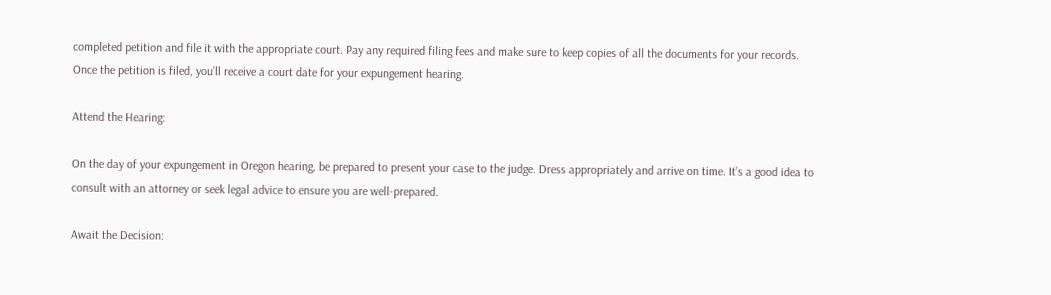completed petition and file it with the appropriate court. Pay any required filing fees and make sure to keep copies of all the documents for your records. Once the petition is filed, you’ll receive a court date for your expungement hearing.

Attend the Hearing:

On the day of your expungement in Oregon hearing, be prepared to present your case to the judge. Dress appropriately and arrive on time. It’s a good idea to consult with an attorney or seek legal advice to ensure you are well-prepared.

Await the Decision: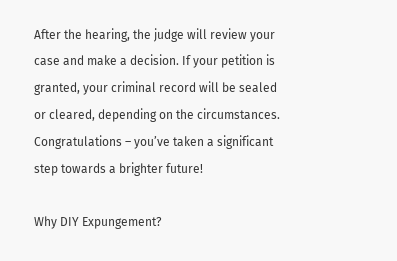After the hearing, the judge will review your case and make a decision. If your petition is granted, your criminal record will be sealed or cleared, depending on the circumstances. Congratulations – you’ve taken a significant step towards a brighter future!

Why DIY Expungement?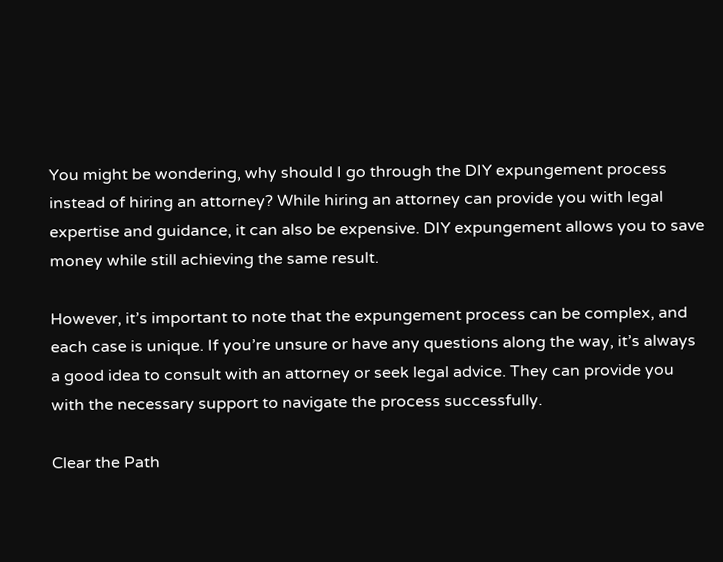You might be wondering, why should I go through the DIY expungement process instead of hiring an attorney? While hiring an attorney can provide you with legal expertise and guidance, it can also be expensive. DIY expungement allows you to save money while still achieving the same result.

However, it’s important to note that the expungement process can be complex, and each case is unique. If you’re unsure or have any questions along the way, it’s always a good idea to consult with an attorney or seek legal advice. They can provide you with the necessary support to navigate the process successfully.

Clear the Path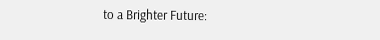to a Brighter Future: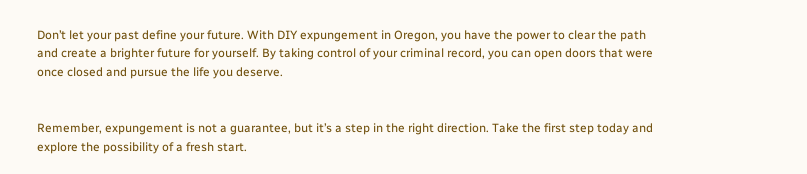Don’t let your past define your future. With DIY expungement in Oregon, you have the power to clear the path and create a brighter future for yourself. By taking control of your criminal record, you can open doors that were once closed and pursue the life you deserve.


Remember, expungement is not a guarantee, but it’s a step in the right direction. Take the first step today and explore the possibility of a fresh start.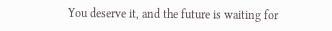You deserve it, and the future is waiting for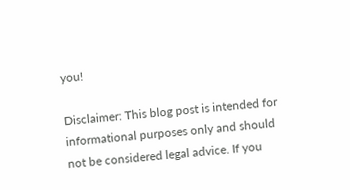you!

Disclaimer: This blog post is intended for informational purposes only and should not be considered legal advice. If you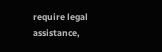require legal assistance,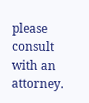please consult with an attorney.